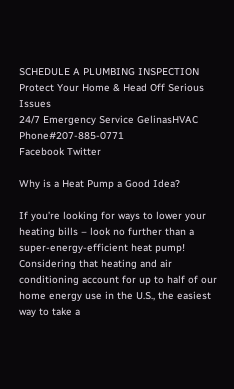SCHEDULE A PLUMBING INSPECTION Protect Your Home & Head Off Serious Issues
24/7 Emergency Service GelinasHVAC Phone#207-885-0771
Facebook Twitter

Why is a Heat Pump a Good Idea?

If you’re looking for ways to lower your heating bills – look no further than a super-energy-efficient heat pump! Considering that heating and air conditioning account for up to half of our home energy use in the U.S., the easiest way to take a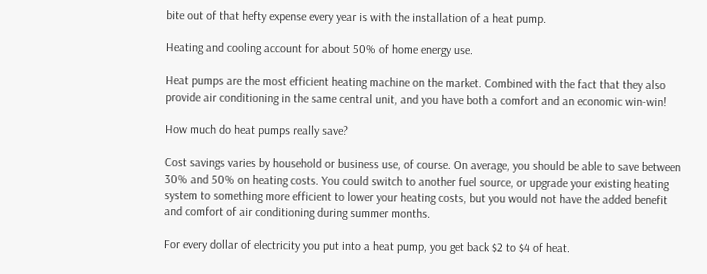bite out of that hefty expense every year is with the installation of a heat pump.

Heating and cooling account for about 50% of home energy use.

Heat pumps are the most efficient heating machine on the market. Combined with the fact that they also provide air conditioning in the same central unit, and you have both a comfort and an economic win-win!

How much do heat pumps really save?

Cost savings varies by household or business use, of course. On average, you should be able to save between 30% and 50% on heating costs. You could switch to another fuel source, or upgrade your existing heating system to something more efficient to lower your heating costs, but you would not have the added benefit and comfort of air conditioning during summer months.

For every dollar of electricity you put into a heat pump, you get back $2 to $4 of heat.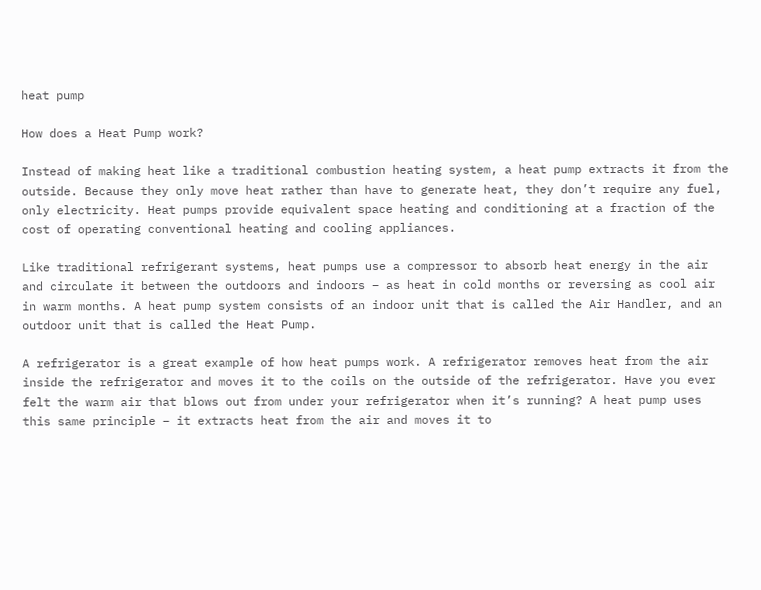heat pump

How does a Heat Pump work?

Instead of making heat like a traditional combustion heating system, a heat pump extracts it from the outside. Because they only move heat rather than have to generate heat, they don’t require any fuel, only electricity. Heat pumps provide equivalent space heating and conditioning at a fraction of the cost of operating conventional heating and cooling appliances.

Like traditional refrigerant systems, heat pumps use a compressor to absorb heat energy in the air and circulate it between the outdoors and indoors – as heat in cold months or reversing as cool air in warm months. A heat pump system consists of an indoor unit that is called the Air Handler, and an outdoor unit that is called the Heat Pump.

A refrigerator is a great example of how heat pumps work. A refrigerator removes heat from the air inside the refrigerator and moves it to the coils on the outside of the refrigerator. Have you ever felt the warm air that blows out from under your refrigerator when it’s running? A heat pump uses this same principle – it extracts heat from the air and moves it to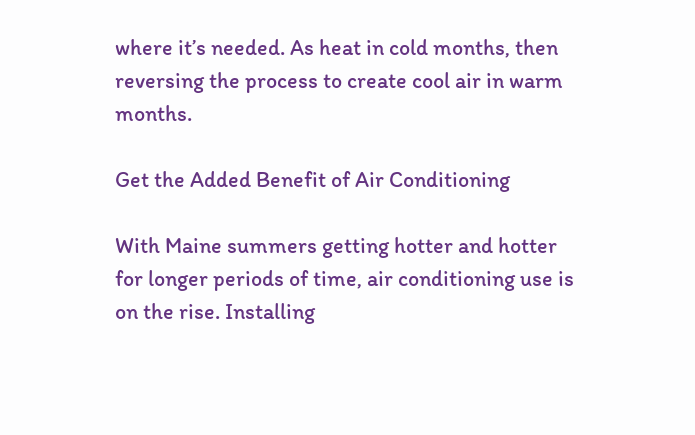where it’s needed. As heat in cold months, then reversing the process to create cool air in warm months.

Get the Added Benefit of Air Conditioning

With Maine summers getting hotter and hotter for longer periods of time, air conditioning use is on the rise. Installing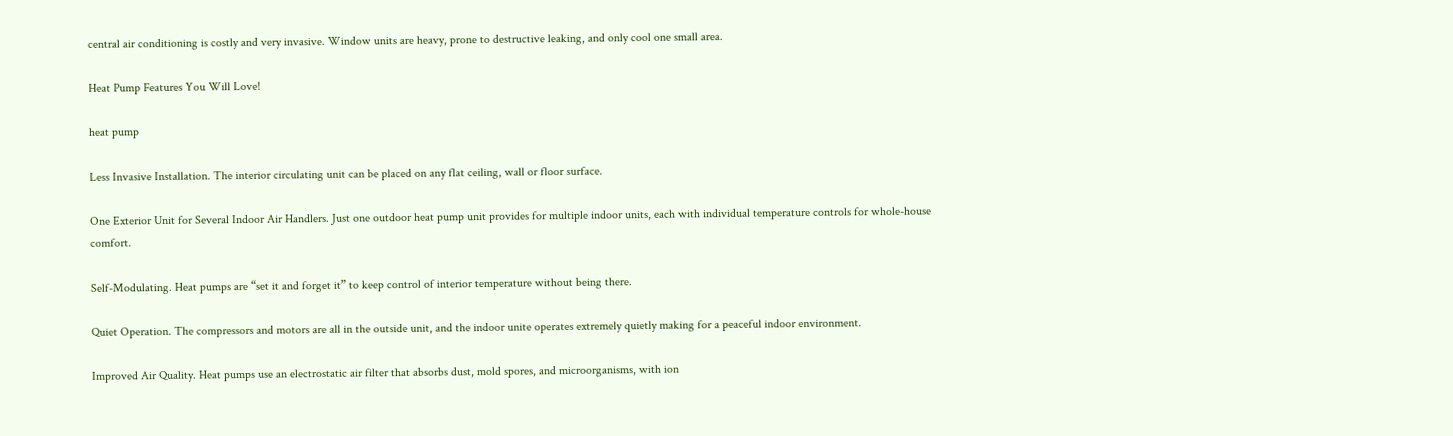central air conditioning is costly and very invasive. Window units are heavy, prone to destructive leaking, and only cool one small area.

Heat Pump Features You Will Love!

heat pump

Less Invasive Installation. The interior circulating unit can be placed on any flat ceiling, wall or floor surface.

One Exterior Unit for Several Indoor Air Handlers. Just one outdoor heat pump unit provides for multiple indoor units, each with individual temperature controls for whole-house comfort.

Self-Modulating. Heat pumps are “set it and forget it” to keep control of interior temperature without being there.

Quiet Operation. The compressors and motors are all in the outside unit, and the indoor unite operates extremely quietly making for a peaceful indoor environment.

Improved Air Quality. Heat pumps use an electrostatic air filter that absorbs dust, mold spores, and microorganisms, with ion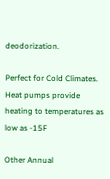deodorization.

Perfect for Cold Climates. Heat pumps provide heating to temperatures as low as -15F

Other Annual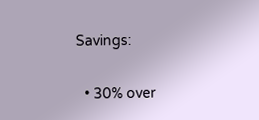Savings:

  • 30% over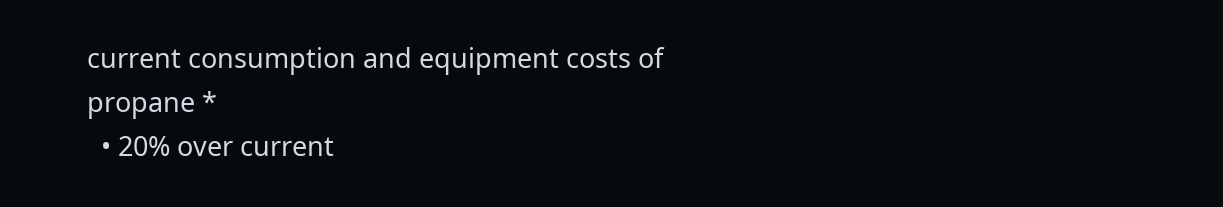current consumption and equipment costs of propane *
  • 20% over current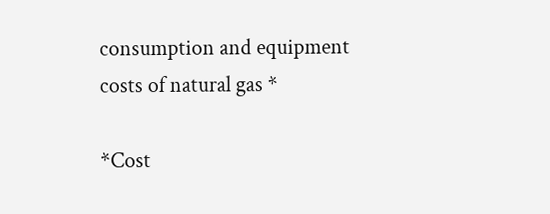consumption and equipment costs of natural gas *

*Cost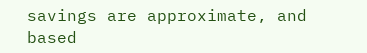savings are approximate, and based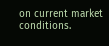on current market conditions.